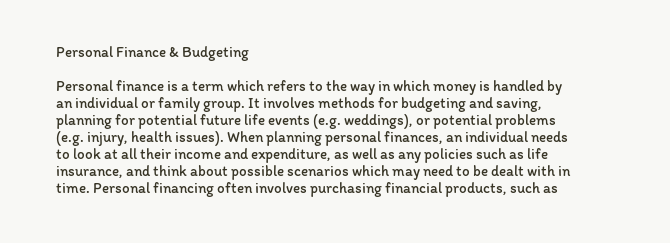Personal Finance & Budgeting

Personal finance is a term which refers to the way in which money is handled by an individual or family group. It involves methods for budgeting and saving, planning for potential future life events (e.g. weddings), or potential problems (e.g. injury, health issues). When planning personal finances, an individual needs to look at all their income and expenditure, as well as any policies such as life insurance, and think about possible scenarios which may need to be dealt with in time. Personal financing often involves purchasing financial products, such as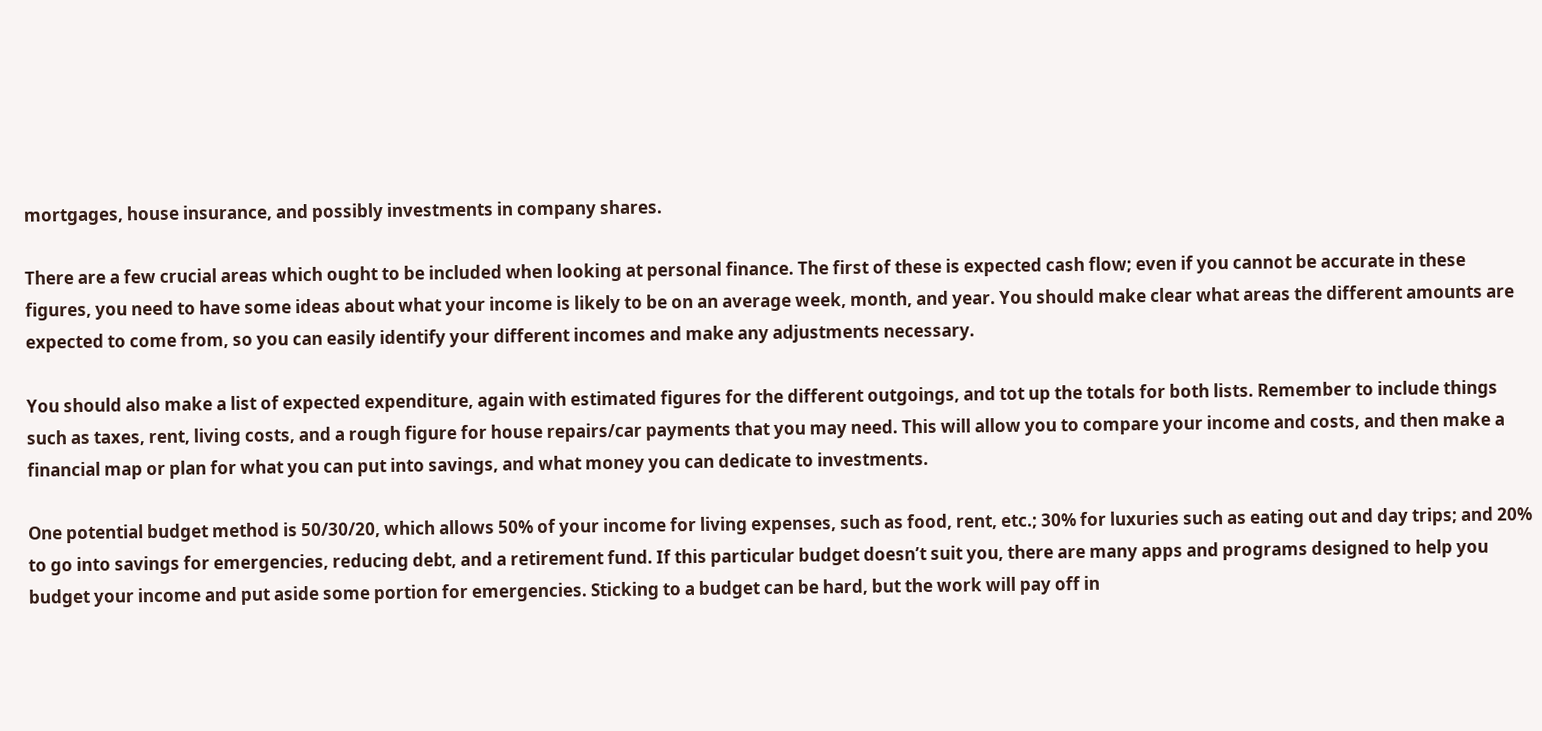mortgages, house insurance, and possibly investments in company shares.

There are a few crucial areas which ought to be included when looking at personal finance. The first of these is expected cash flow; even if you cannot be accurate in these figures, you need to have some ideas about what your income is likely to be on an average week, month, and year. You should make clear what areas the different amounts are expected to come from, so you can easily identify your different incomes and make any adjustments necessary.

You should also make a list of expected expenditure, again with estimated figures for the different outgoings, and tot up the totals for both lists. Remember to include things such as taxes, rent, living costs, and a rough figure for house repairs/car payments that you may need. This will allow you to compare your income and costs, and then make a financial map or plan for what you can put into savings, and what money you can dedicate to investments.

One potential budget method is 50/30/20, which allows 50% of your income for living expenses, such as food, rent, etc.; 30% for luxuries such as eating out and day trips; and 20% to go into savings for emergencies, reducing debt, and a retirement fund. If this particular budget doesn’t suit you, there are many apps and programs designed to help you budget your income and put aside some portion for emergencies. Sticking to a budget can be hard, but the work will pay off in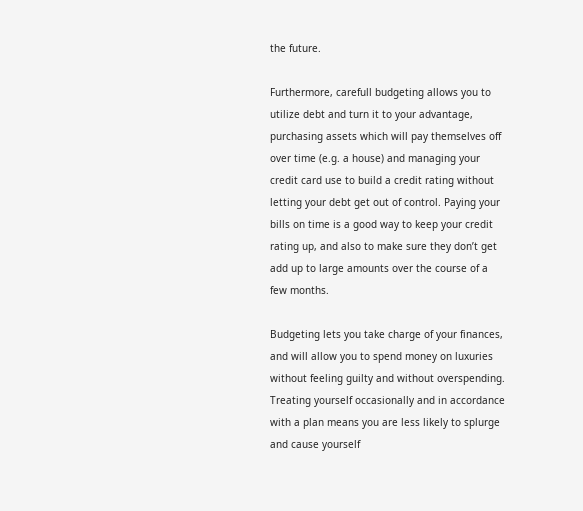the future.

Furthermore, carefull budgeting allows you to utilize debt and turn it to your advantage, purchasing assets which will pay themselves off over time (e.g. a house) and managing your credit card use to build a credit rating without letting your debt get out of control. Paying your bills on time is a good way to keep your credit rating up, and also to make sure they don’t get add up to large amounts over the course of a few months.

Budgeting lets you take charge of your finances, and will allow you to spend money on luxuries without feeling guilty and without overspending. Treating yourself occasionally and in accordance with a plan means you are less likely to splurge and cause yourself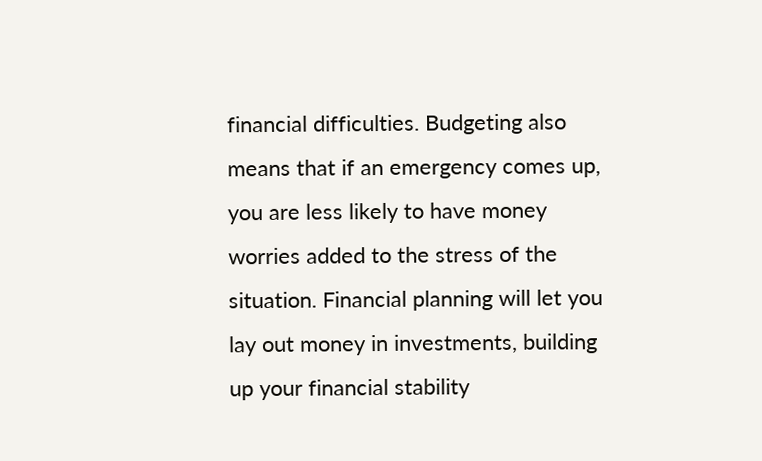financial difficulties. Budgeting also means that if an emergency comes up, you are less likely to have money worries added to the stress of the situation. Financial planning will let you lay out money in investments, building up your financial stability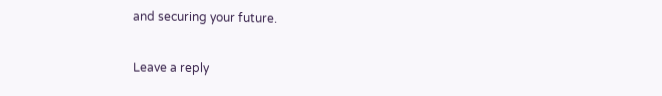and securing your future.

Leave a reply